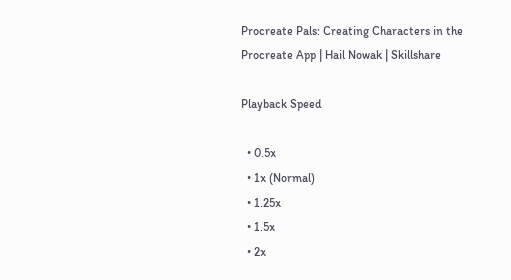Procreate Pals: Creating Characters in the Procreate App | Hail Nowak | Skillshare

Playback Speed

  • 0.5x
  • 1x (Normal)
  • 1.25x
  • 1.5x
  • 2x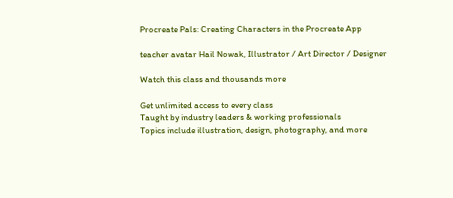Procreate Pals: Creating Characters in the Procreate App

teacher avatar Hail Nowak, Illustrator / Art Director / Designer

Watch this class and thousands more

Get unlimited access to every class
Taught by industry leaders & working professionals
Topics include illustration, design, photography, and more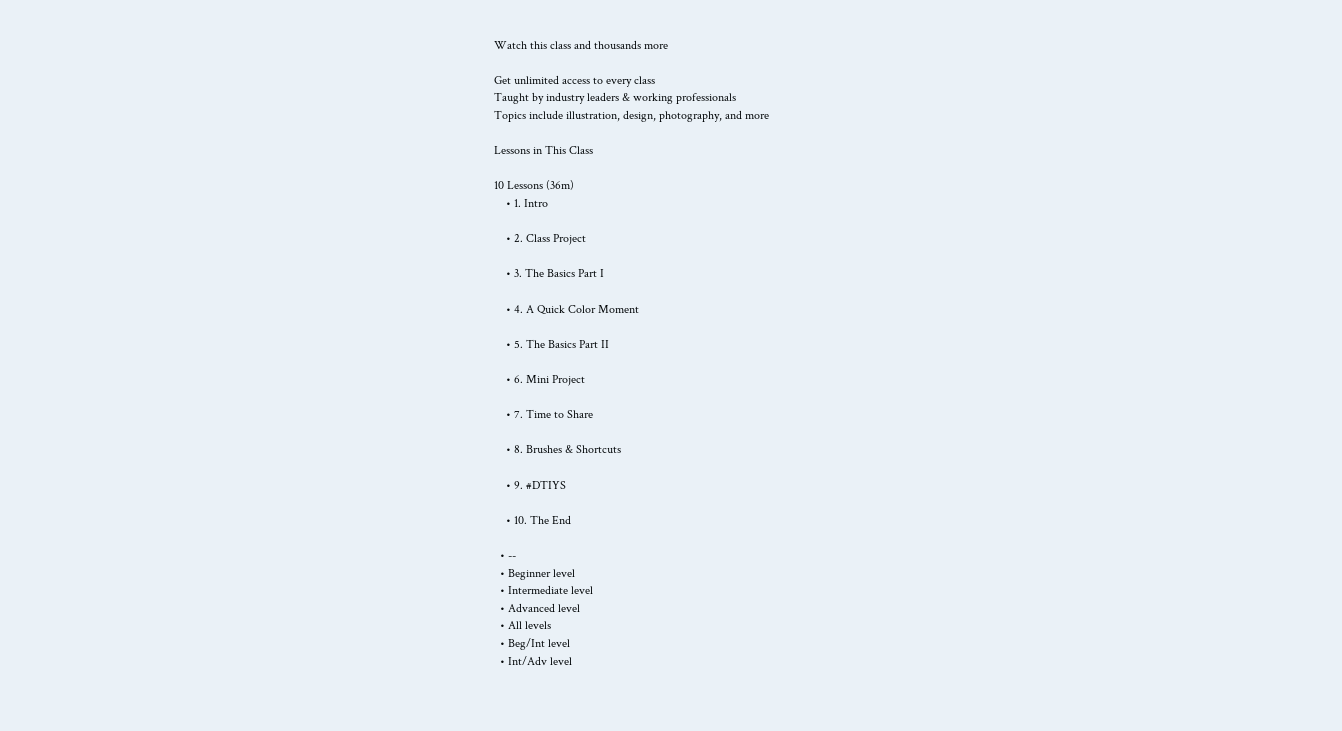Watch this class and thousands more

Get unlimited access to every class
Taught by industry leaders & working professionals
Topics include illustration, design, photography, and more

Lessons in This Class

10 Lessons (36m)
    • 1. Intro

    • 2. Class Project

    • 3. The Basics Part I

    • 4. A Quick Color Moment

    • 5. The Basics Part II

    • 6. Mini Project

    • 7. Time to Share

    • 8. Brushes & Shortcuts

    • 9. #DTIYS

    • 10. The End

  • --
  • Beginner level
  • Intermediate level
  • Advanced level
  • All levels
  • Beg/Int level
  • Int/Adv level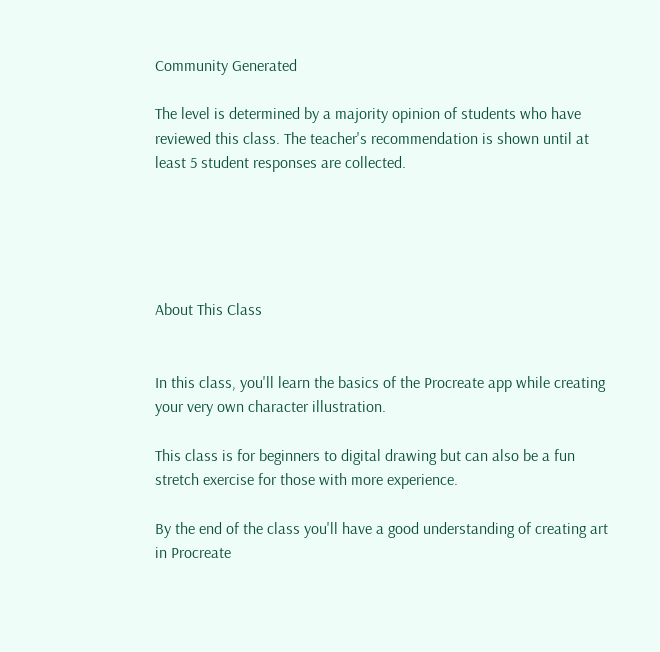Community Generated

The level is determined by a majority opinion of students who have reviewed this class. The teacher's recommendation is shown until at least 5 student responses are collected.





About This Class


In this class, you'll learn the basics of the Procreate app while creating your very own character illustration.

This class is for beginners to digital drawing but can also be a fun stretch exercise for those with more experience.

By the end of the class you'll have a good understanding of creating art in Procreate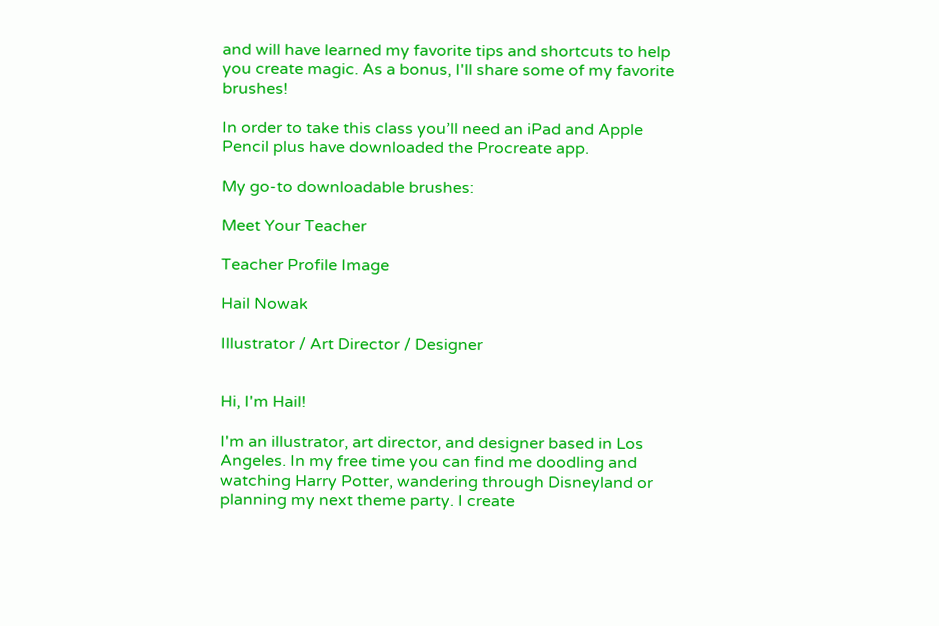and will have learned my favorite tips and shortcuts to help you create magic. As a bonus, I'll share some of my favorite brushes!

In order to take this class you’ll need an iPad and Apple Pencil plus have downloaded the Procreate app.

My go-to downloadable brushes:

Meet Your Teacher

Teacher Profile Image

Hail Nowak

Illustrator / Art Director / Designer


Hi, I'm Hail!

I'm an illustrator, art director, and designer based in Los Angeles. In my free time you can find me doodling and watching Harry Potter, wandering through Disneyland or planning my next theme party. I create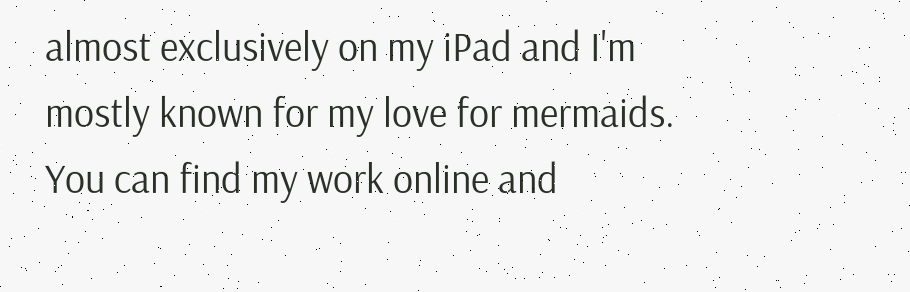almost exclusively on my iPad and I'm mostly known for my love for mermaids. You can find my work online and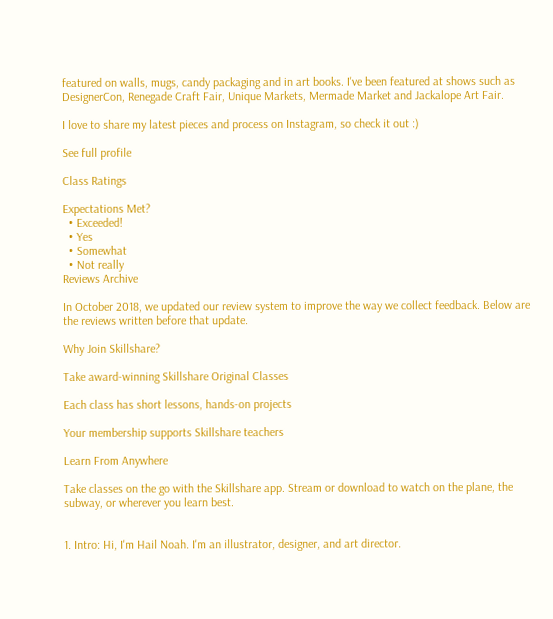featured on walls, mugs, candy packaging and in art books. I've been featured at shows such as DesignerCon, Renegade Craft Fair, Unique Markets, Mermade Market and Jackalope Art Fair.

I love to share my latest pieces and process on Instagram, so check it out :)

See full profile

Class Ratings

Expectations Met?
  • Exceeded!
  • Yes
  • Somewhat
  • Not really
Reviews Archive

In October 2018, we updated our review system to improve the way we collect feedback. Below are the reviews written before that update.

Why Join Skillshare?

Take award-winning Skillshare Original Classes

Each class has short lessons, hands-on projects

Your membership supports Skillshare teachers

Learn From Anywhere

Take classes on the go with the Skillshare app. Stream or download to watch on the plane, the subway, or wherever you learn best.


1. Intro: Hi, I'm Hail Noah. I'm an illustrator, designer, and art director.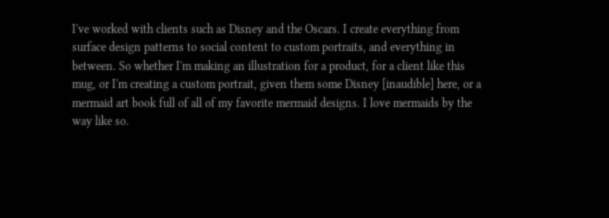I've worked with clients such as Disney and the Oscars. I create everything from surface design patterns to social content to custom portraits, and everything in between. So whether I'm making an illustration for a product, for a client like this mug, or I'm creating a custom portrait, given them some Disney [inaudible] here, or a mermaid art book full of all of my favorite mermaid designs. I love mermaids by the way like so.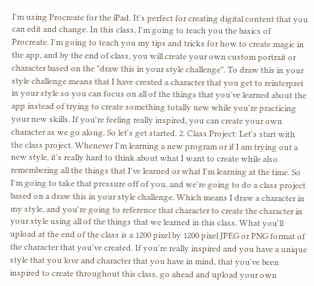I'm using Procreate for the iPad. It's perfect for creating digital content that you can edit and change. In this class, I'm going to teach you the basics of Procreate. I'm going to teach you my tips and tricks for how to create magic in the app, and by the end of class, you will create your own custom portrait or character based on the "draw this in your style challenge". To draw this in your style challenge means that I have created a character that you get to reinterpret in your style so you can focus on all of the things that you've learned about the app instead of trying to create something totally new while you're practicing your new skills. If you're feeling really inspired, you can create your own character as we go along. So let's get started. 2. Class Project: Let's start with the class project. Whenever I'm learning a new program or if I am trying out a new style, it's really hard to think about what I want to create while also remembering all the things that I've learned or what I'm learning at the time. So I'm going to take that pressure off of you, and we're going to do a class project based on a draw this in your style challenge. Which means I draw a character in my style, and you're going to reference that character to create the character in your style using all of the things that we learned in this class. What you'll upload at the end of the class is a 1200 pixel by 1200 pixel JPEG or PNG format of the character that you've created. If you're really inspired and you have a unique style that you love and character that you have in mind, that you've been inspired to create throughout this class, go ahead and upload your own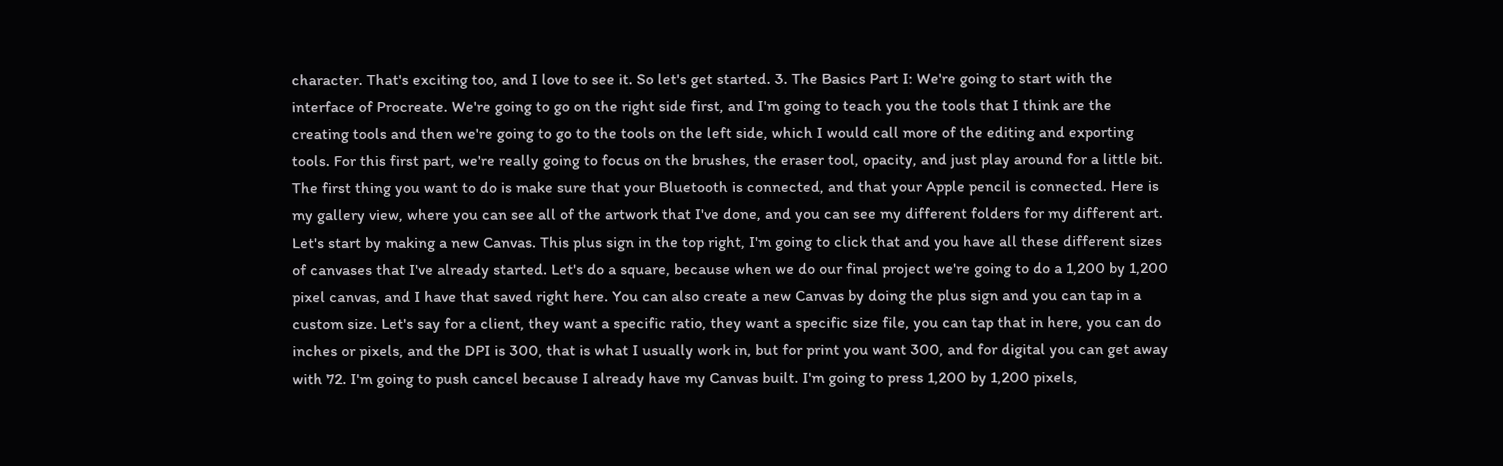character. That's exciting too, and I love to see it. So let's get started. 3. The Basics Part I: We're going to start with the interface of Procreate. We're going to go on the right side first, and I'm going to teach you the tools that I think are the creating tools and then we're going to go to the tools on the left side, which I would call more of the editing and exporting tools. For this first part, we're really going to focus on the brushes, the eraser tool, opacity, and just play around for a little bit. The first thing you want to do is make sure that your Bluetooth is connected, and that your Apple pencil is connected. Here is my gallery view, where you can see all of the artwork that I've done, and you can see my different folders for my different art. Let's start by making a new Canvas. This plus sign in the top right, I'm going to click that and you have all these different sizes of canvases that I've already started. Let's do a square, because when we do our final project we're going to do a 1,200 by 1,200 pixel canvas, and I have that saved right here. You can also create a new Canvas by doing the plus sign and you can tap in a custom size. Let's say for a client, they want a specific ratio, they want a specific size file, you can tap that in here, you can do inches or pixels, and the DPI is 300, that is what I usually work in, but for print you want 300, and for digital you can get away with 72. I'm going to push cancel because I already have my Canvas built. I'm going to press 1,200 by 1,200 pixels,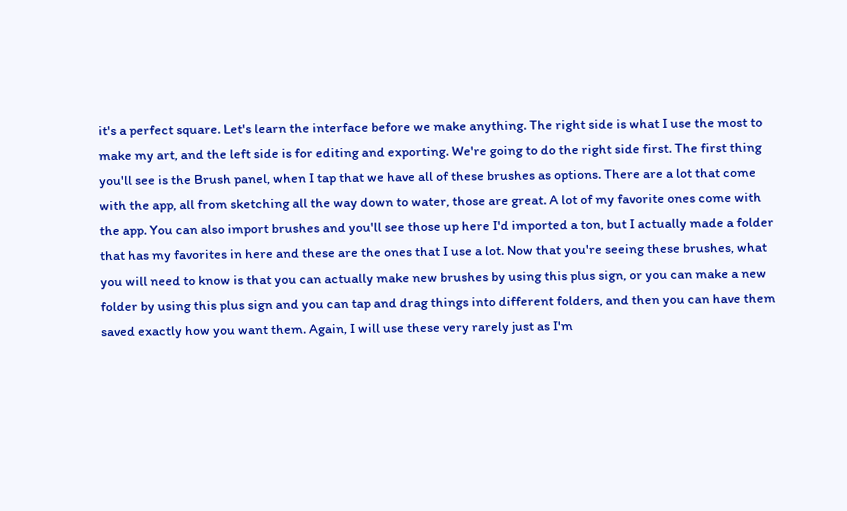it's a perfect square. Let's learn the interface before we make anything. The right side is what I use the most to make my art, and the left side is for editing and exporting. We're going to do the right side first. The first thing you'll see is the Brush panel, when I tap that we have all of these brushes as options. There are a lot that come with the app, all from sketching all the way down to water, those are great. A lot of my favorite ones come with the app. You can also import brushes and you'll see those up here I'd imported a ton, but I actually made a folder that has my favorites in here and these are the ones that I use a lot. Now that you're seeing these brushes, what you will need to know is that you can actually make new brushes by using this plus sign, or you can make a new folder by using this plus sign and you can tap and drag things into different folders, and then you can have them saved exactly how you want them. Again, I will use these very rarely just as I'm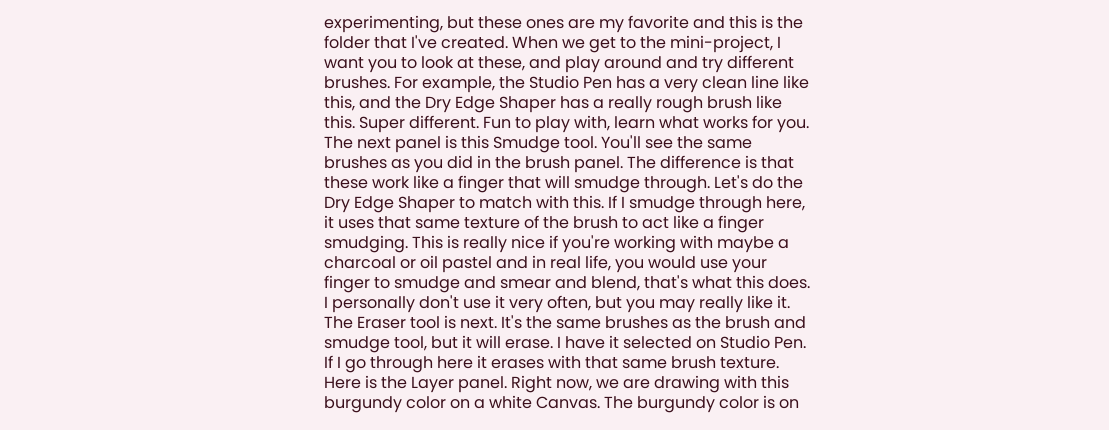experimenting, but these ones are my favorite and this is the folder that I've created. When we get to the mini-project, I want you to look at these, and play around and try different brushes. For example, the Studio Pen has a very clean line like this, and the Dry Edge Shaper has a really rough brush like this. Super different. Fun to play with, learn what works for you. The next panel is this Smudge tool. You'll see the same brushes as you did in the brush panel. The difference is that these work like a finger that will smudge through. Let's do the Dry Edge Shaper to match with this. If I smudge through here, it uses that same texture of the brush to act like a finger smudging. This is really nice if you're working with maybe a charcoal or oil pastel and in real life, you would use your finger to smudge and smear and blend, that's what this does. I personally don't use it very often, but you may really like it. The Eraser tool is next. It's the same brushes as the brush and smudge tool, but it will erase. I have it selected on Studio Pen. If I go through here it erases with that same brush texture. Here is the Layer panel. Right now, we are drawing with this burgundy color on a white Canvas. The burgundy color is on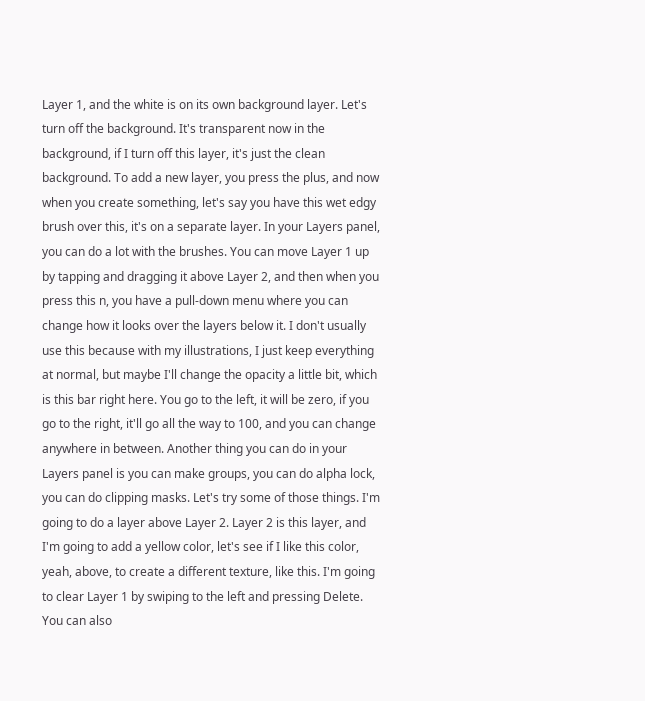Layer 1, and the white is on its own background layer. Let's turn off the background. It's transparent now in the background, if I turn off this layer, it's just the clean background. To add a new layer, you press the plus, and now when you create something, let's say you have this wet edgy brush over this, it's on a separate layer. In your Layers panel, you can do a lot with the brushes. You can move Layer 1 up by tapping and dragging it above Layer 2, and then when you press this n, you have a pull-down menu where you can change how it looks over the layers below it. I don't usually use this because with my illustrations, I just keep everything at normal, but maybe I'll change the opacity a little bit, which is this bar right here. You go to the left, it will be zero, if you go to the right, it'll go all the way to 100, and you can change anywhere in between. Another thing you can do in your Layers panel is you can make groups, you can do alpha lock, you can do clipping masks. Let's try some of those things. I'm going to do a layer above Layer 2. Layer 2 is this layer, and I'm going to add a yellow color, let's see if I like this color, yeah, above, to create a different texture, like this. I'm going to clear Layer 1 by swiping to the left and pressing Delete. You can also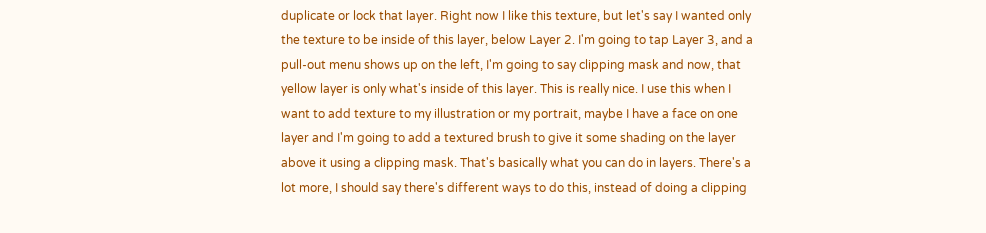duplicate or lock that layer. Right now I like this texture, but let's say I wanted only the texture to be inside of this layer, below Layer 2. I'm going to tap Layer 3, and a pull-out menu shows up on the left, I'm going to say clipping mask and now, that yellow layer is only what's inside of this layer. This is really nice. I use this when I want to add texture to my illustration or my portrait, maybe I have a face on one layer and I'm going to add a textured brush to give it some shading on the layer above it using a clipping mask. That's basically what you can do in layers. There's a lot more, I should say there's different ways to do this, instead of doing a clipping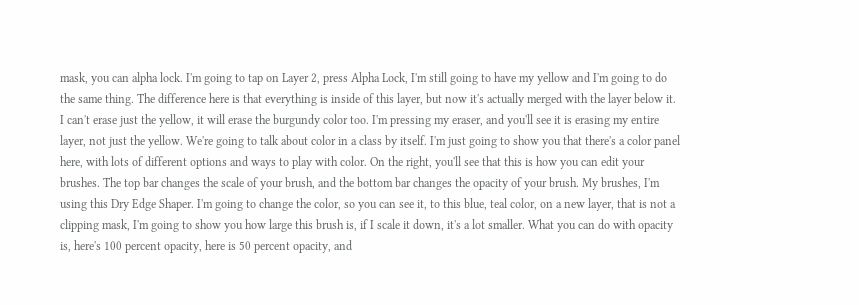mask, you can alpha lock. I'm going to tap on Layer 2, press Alpha Lock, I'm still going to have my yellow and I'm going to do the same thing. The difference here is that everything is inside of this layer, but now it's actually merged with the layer below it. I can't erase just the yellow, it will erase the burgundy color too. I'm pressing my eraser, and you'll see it is erasing my entire layer, not just the yellow. We're going to talk about color in a class by itself. I'm just going to show you that there's a color panel here, with lots of different options and ways to play with color. On the right, you'll see that this is how you can edit your brushes. The top bar changes the scale of your brush, and the bottom bar changes the opacity of your brush. My brushes, I'm using this Dry Edge Shaper. I'm going to change the color, so you can see it, to this blue, teal color, on a new layer, that is not a clipping mask, I'm going to show you how large this brush is, if I scale it down, it's a lot smaller. What you can do with opacity is, here's 100 percent opacity, here is 50 percent opacity, and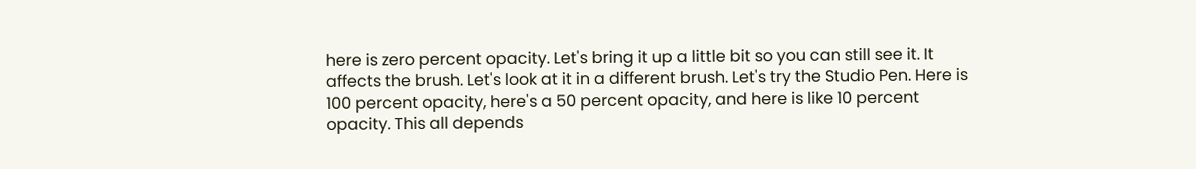here is zero percent opacity. Let's bring it up a little bit so you can still see it. It affects the brush. Let's look at it in a different brush. Let's try the Studio Pen. Here is 100 percent opacity, here's a 50 percent opacity, and here is like 10 percent opacity. This all depends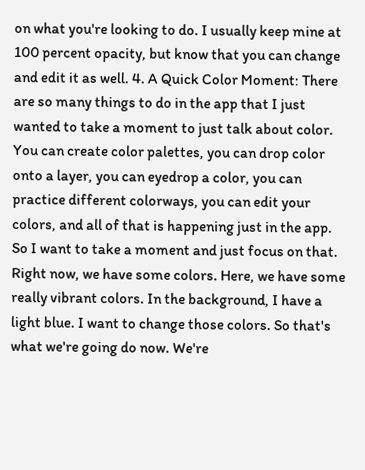on what you're looking to do. I usually keep mine at 100 percent opacity, but know that you can change and edit it as well. 4. A Quick Color Moment: There are so many things to do in the app that I just wanted to take a moment to just talk about color. You can create color palettes, you can drop color onto a layer, you can eyedrop a color, you can practice different colorways, you can edit your colors, and all of that is happening just in the app. So I want to take a moment and just focus on that. Right now, we have some colors. Here, we have some really vibrant colors. In the background, I have a light blue. I want to change those colors. So that's what we're going do now. We're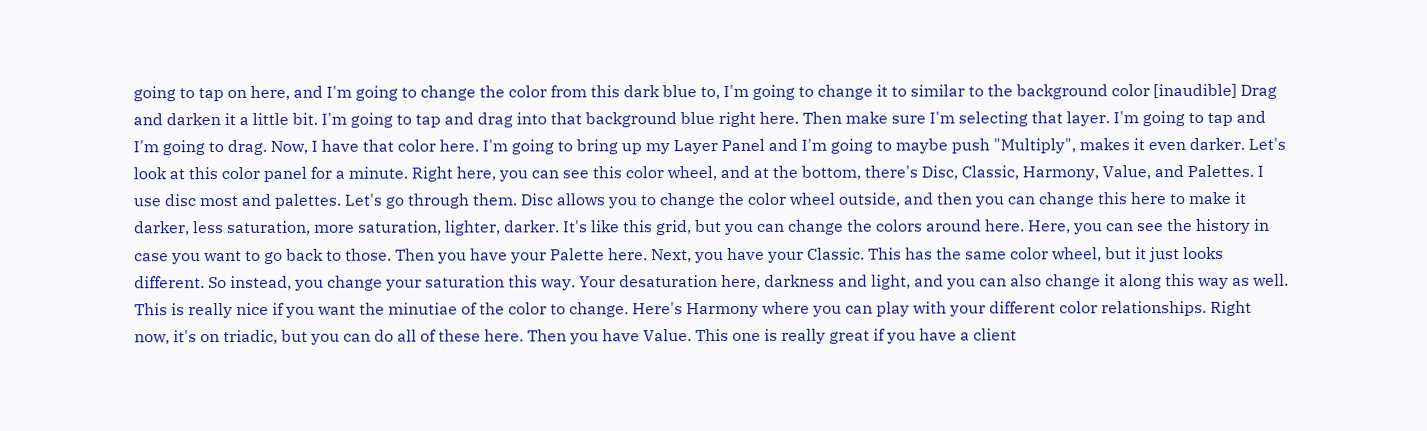going to tap on here, and I'm going to change the color from this dark blue to, I'm going to change it to similar to the background color [inaudible] Drag and darken it a little bit. I'm going to tap and drag into that background blue right here. Then make sure I'm selecting that layer. I'm going to tap and I'm going to drag. Now, I have that color here. I'm going to bring up my Layer Panel and I'm going to maybe push "Multiply", makes it even darker. Let's look at this color panel for a minute. Right here, you can see this color wheel, and at the bottom, there's Disc, Classic, Harmony, Value, and Palettes. I use disc most and palettes. Let's go through them. Disc allows you to change the color wheel outside, and then you can change this here to make it darker, less saturation, more saturation, lighter, darker. It's like this grid, but you can change the colors around here. Here, you can see the history in case you want to go back to those. Then you have your Palette here. Next, you have your Classic. This has the same color wheel, but it just looks different. So instead, you change your saturation this way. Your desaturation here, darkness and light, and you can also change it along this way as well. This is really nice if you want the minutiae of the color to change. Here's Harmony where you can play with your different color relationships. Right now, it's on triadic, but you can do all of these here. Then you have Value. This one is really great if you have a client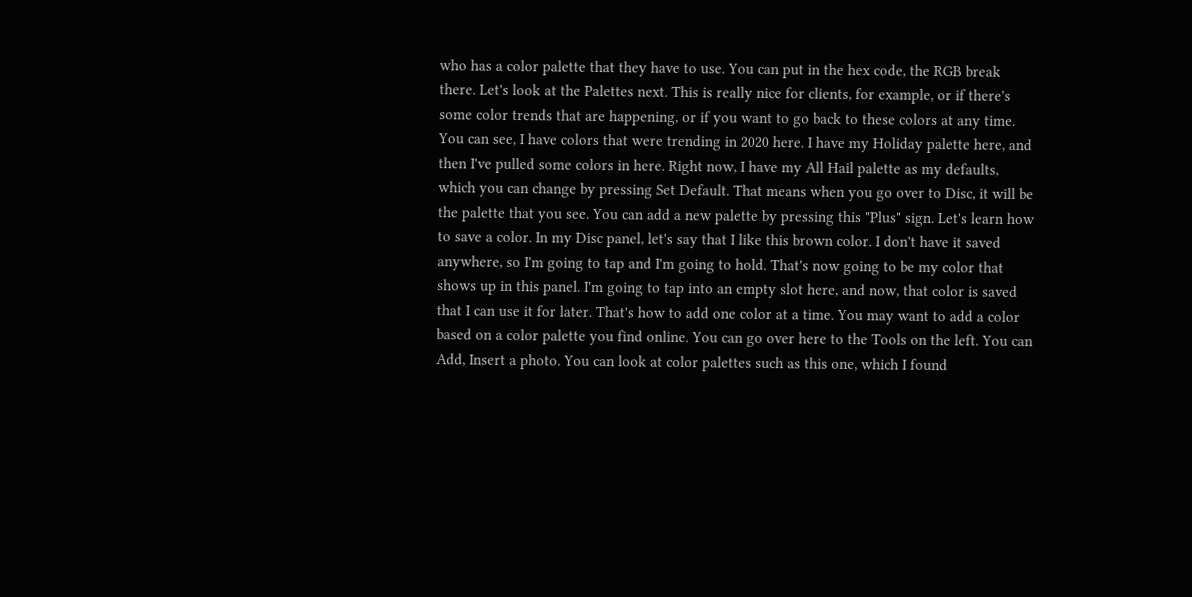who has a color palette that they have to use. You can put in the hex code, the RGB break there. Let's look at the Palettes next. This is really nice for clients, for example, or if there's some color trends that are happening, or if you want to go back to these colors at any time. You can see, I have colors that were trending in 2020 here. I have my Holiday palette here, and then I've pulled some colors in here. Right now, I have my All Hail palette as my defaults, which you can change by pressing Set Default. That means when you go over to Disc, it will be the palette that you see. You can add a new palette by pressing this "Plus" sign. Let's learn how to save a color. In my Disc panel, let's say that I like this brown color. I don't have it saved anywhere, so I'm going to tap and I'm going to hold. That's now going to be my color that shows up in this panel. I'm going to tap into an empty slot here, and now, that color is saved that I can use it for later. That's how to add one color at a time. You may want to add a color based on a color palette you find online. You can go over here to the Tools on the left. You can Add, Insert a photo. You can look at color palettes such as this one, which I found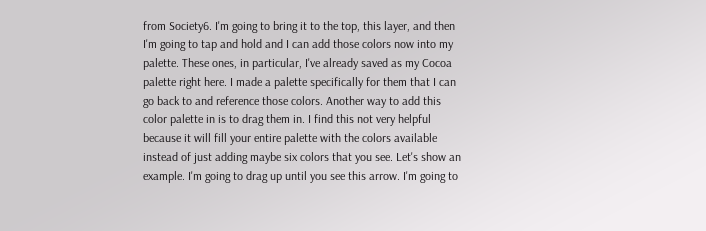from Society6. I'm going to bring it to the top, this layer, and then I'm going to tap and hold and I can add those colors now into my palette. These ones, in particular, I've already saved as my Cocoa palette right here. I made a palette specifically for them that I can go back to and reference those colors. Another way to add this color palette in is to drag them in. I find this not very helpful because it will fill your entire palette with the colors available instead of just adding maybe six colors that you see. Let's show an example. I'm going to drag up until you see this arrow. I'm going to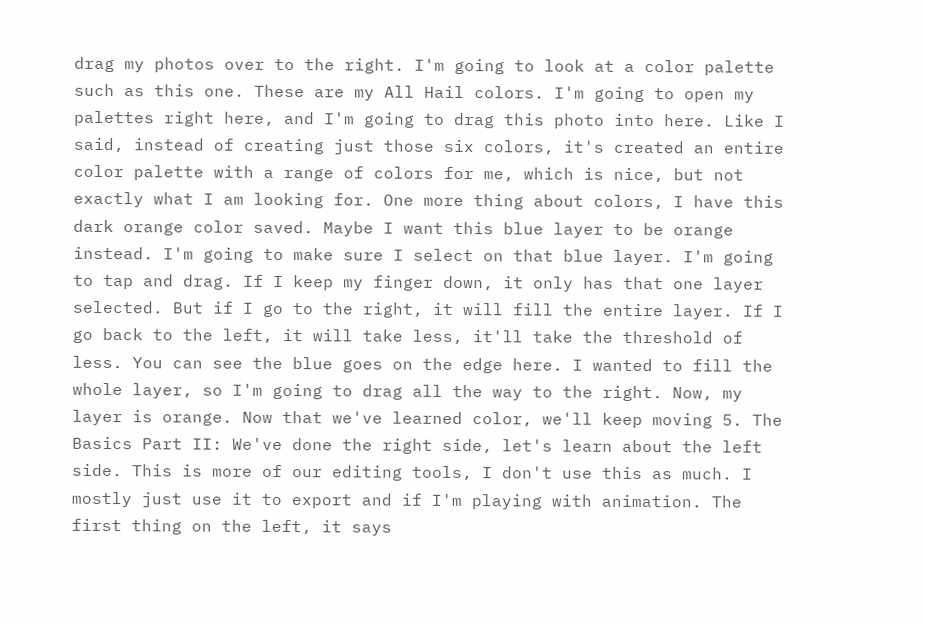drag my photos over to the right. I'm going to look at a color palette such as this one. These are my All Hail colors. I'm going to open my palettes right here, and I'm going to drag this photo into here. Like I said, instead of creating just those six colors, it's created an entire color palette with a range of colors for me, which is nice, but not exactly what I am looking for. One more thing about colors, I have this dark orange color saved. Maybe I want this blue layer to be orange instead. I'm going to make sure I select on that blue layer. I'm going to tap and drag. If I keep my finger down, it only has that one layer selected. But if I go to the right, it will fill the entire layer. If I go back to the left, it will take less, it'll take the threshold of less. You can see the blue goes on the edge here. I wanted to fill the whole layer, so I'm going to drag all the way to the right. Now, my layer is orange. Now that we've learned color, we'll keep moving 5. The Basics Part II: We've done the right side, let's learn about the left side. This is more of our editing tools, I don't use this as much. I mostly just use it to export and if I'm playing with animation. The first thing on the left, it says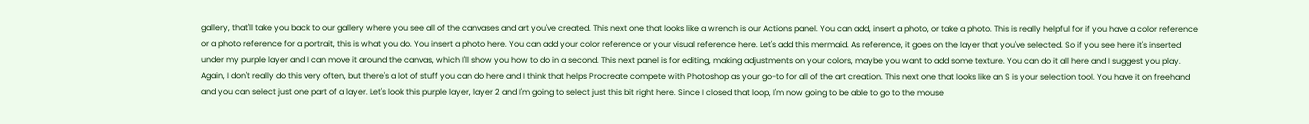gallery, that'll take you back to our gallery where you see all of the canvases and art you've created. This next one that looks like a wrench is our Actions panel. You can add, insert a photo, or take a photo. This is really helpful for if you have a color reference or a photo reference for a portrait, this is what you do. You insert a photo here. You can add your color reference or your visual reference here. Let's add this mermaid. As reference, it goes on the layer that you've selected. So if you see here it's inserted under my purple layer and I can move it around the canvas, which I'll show you how to do in a second. This next panel is for editing, making adjustments on your colors, maybe you want to add some texture. You can do it all here and I suggest you play. Again, I don't really do this very often, but there's a lot of stuff you can do here and I think that helps Procreate compete with Photoshop as your go-to for all of the art creation. This next one that looks like an S is your selection tool. You have it on freehand and you can select just one part of a layer. Let's look this purple layer, layer 2 and I'm going to select just this bit right here. Since I closed that loop, I'm now going to be able to go to the mouse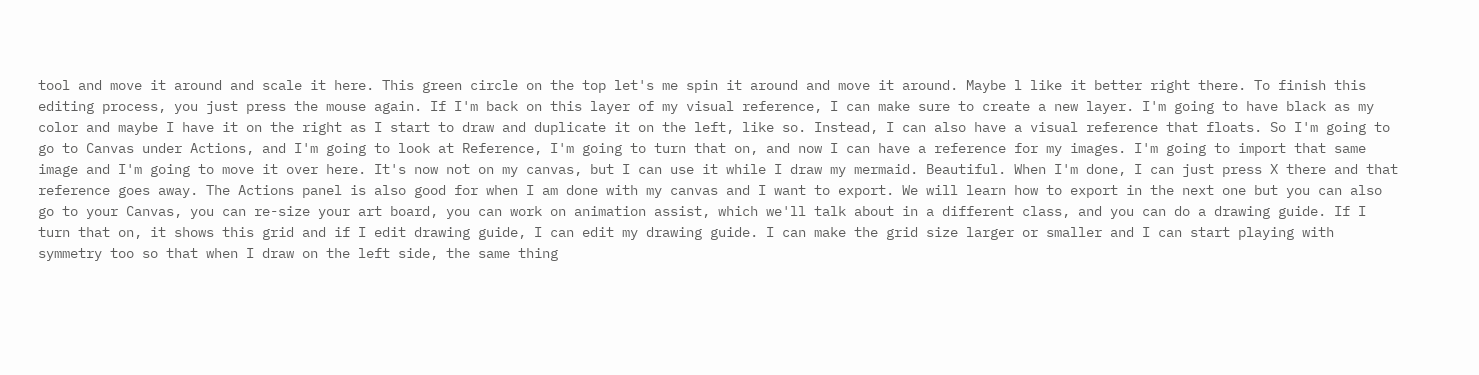tool and move it around and scale it here. This green circle on the top let's me spin it around and move it around. Maybe l like it better right there. To finish this editing process, you just press the mouse again. If I'm back on this layer of my visual reference, I can make sure to create a new layer. I'm going to have black as my color and maybe I have it on the right as I start to draw and duplicate it on the left, like so. Instead, I can also have a visual reference that floats. So I'm going to go to Canvas under Actions, and I'm going to look at Reference, I'm going to turn that on, and now I can have a reference for my images. I'm going to import that same image and I'm going to move it over here. It's now not on my canvas, but I can use it while I draw my mermaid. Beautiful. When I'm done, I can just press X there and that reference goes away. The Actions panel is also good for when I am done with my canvas and I want to export. We will learn how to export in the next one but you can also go to your Canvas, you can re-size your art board, you can work on animation assist, which we'll talk about in a different class, and you can do a drawing guide. If I turn that on, it shows this grid and if I edit drawing guide, I can edit my drawing guide. I can make the grid size larger or smaller and I can start playing with symmetry too so that when I draw on the left side, the same thing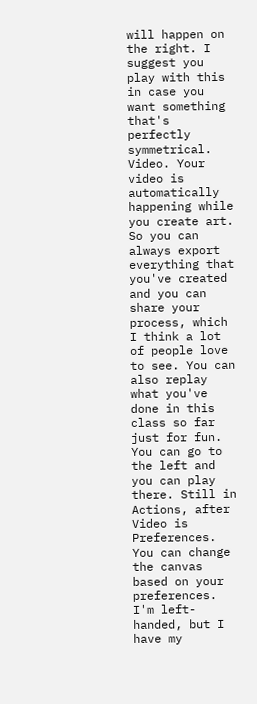will happen on the right. I suggest you play with this in case you want something that's perfectly symmetrical. Video. Your video is automatically happening while you create art. So you can always export everything that you've created and you can share your process, which I think a lot of people love to see. You can also replay what you've done in this class so far just for fun. You can go to the left and you can play there. Still in Actions, after Video is Preferences. You can change the canvas based on your preferences. I'm left-handed, but I have my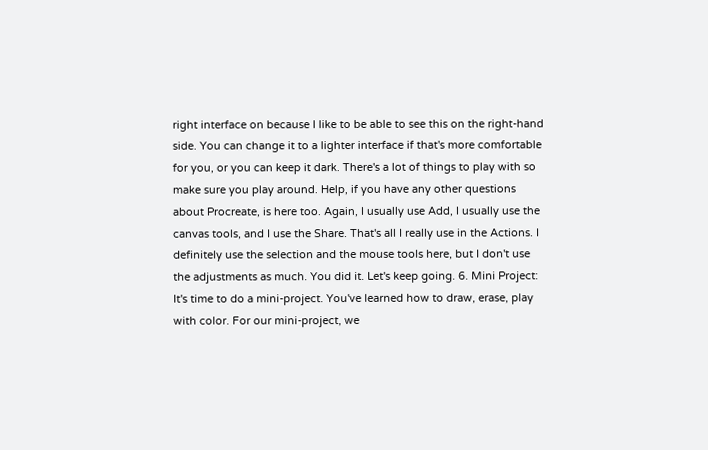right interface on because I like to be able to see this on the right-hand side. You can change it to a lighter interface if that's more comfortable for you, or you can keep it dark. There's a lot of things to play with so make sure you play around. Help, if you have any other questions about Procreate, is here too. Again, I usually use Add, I usually use the canvas tools, and I use the Share. That's all I really use in the Actions. I definitely use the selection and the mouse tools here, but I don't use the adjustments as much. You did it. Let's keep going. 6. Mini Project: It's time to do a mini-project. You've learned how to draw, erase, play with color. For our mini-project, we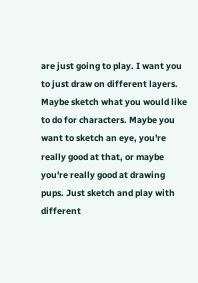are just going to play. I want you to just draw on different layers. Maybe sketch what you would like to do for characters. Maybe you want to sketch an eye, you're really good at that, or maybe you're really good at drawing pups. Just sketch and play with different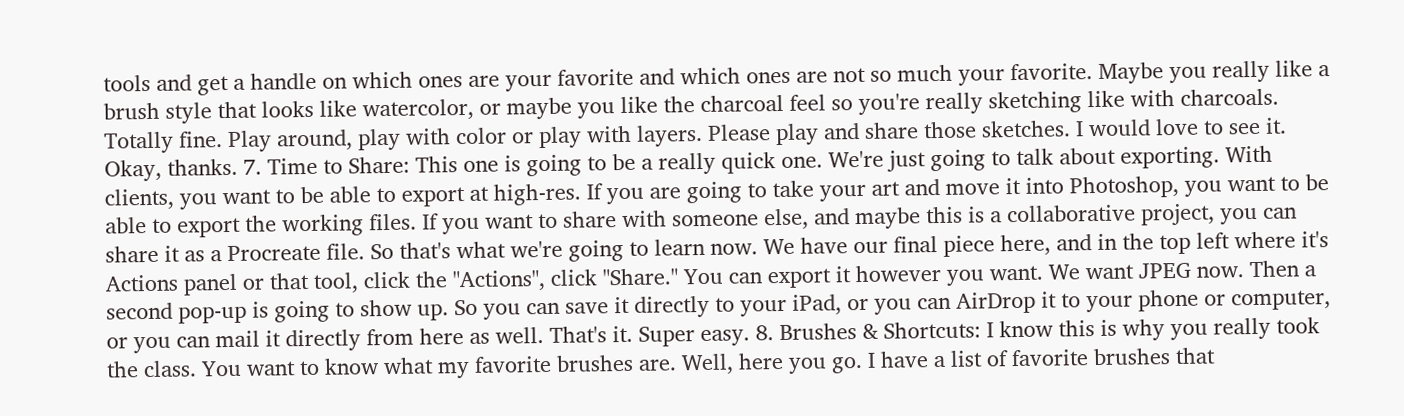tools and get a handle on which ones are your favorite and which ones are not so much your favorite. Maybe you really like a brush style that looks like watercolor, or maybe you like the charcoal feel so you're really sketching like with charcoals. Totally fine. Play around, play with color or play with layers. Please play and share those sketches. I would love to see it. Okay, thanks. 7. Time to Share: This one is going to be a really quick one. We're just going to talk about exporting. With clients, you want to be able to export at high-res. If you are going to take your art and move it into Photoshop, you want to be able to export the working files. If you want to share with someone else, and maybe this is a collaborative project, you can share it as a Procreate file. So that's what we're going to learn now. We have our final piece here, and in the top left where it's Actions panel or that tool, click the "Actions", click "Share." You can export it however you want. We want JPEG now. Then a second pop-up is going to show up. So you can save it directly to your iPad, or you can AirDrop it to your phone or computer, or you can mail it directly from here as well. That's it. Super easy. 8. Brushes & Shortcuts: I know this is why you really took the class. You want to know what my favorite brushes are. Well, here you go. I have a list of favorite brushes that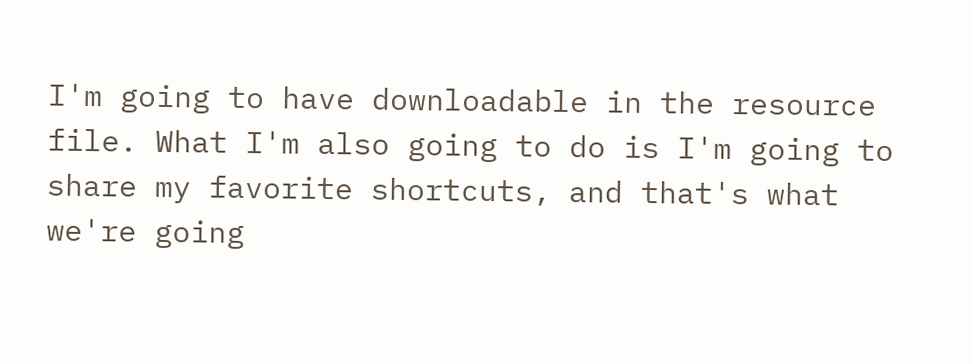I'm going to have downloadable in the resource file. What I'm also going to do is I'm going to share my favorite shortcuts, and that's what we're going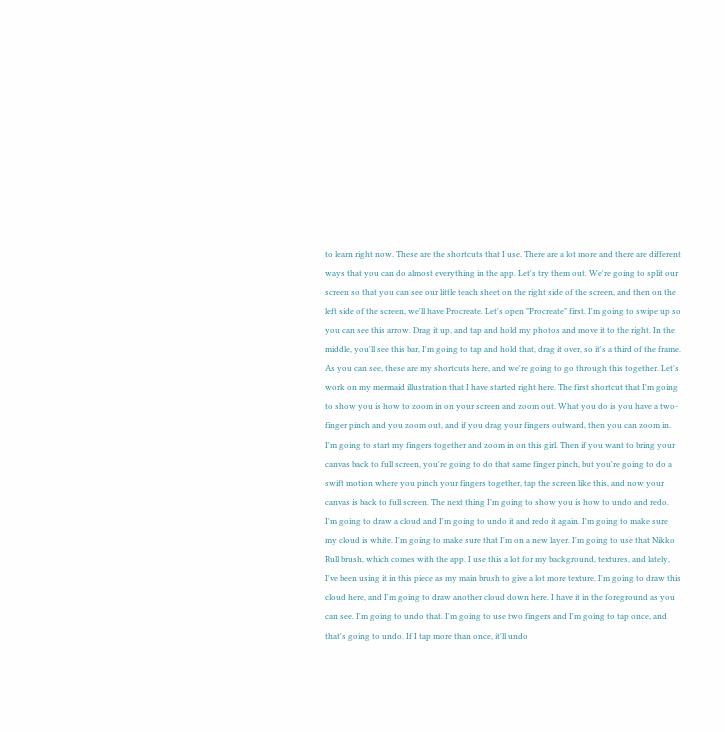to learn right now. These are the shortcuts that I use. There are a lot more and there are different ways that you can do almost everything in the app. Let's try them out. We're going to split our screen so that you can see our little teach sheet on the right side of the screen, and then on the left side of the screen, we'll have Procreate. Let's open "Procreate" first. I'm going to swipe up so you can see this arrow. Drag it up, and tap and hold my photos and move it to the right. In the middle, you'll see this bar, I'm going to tap and hold that, drag it over, so it's a third of the frame. As you can see, these are my shortcuts here, and we're going to go through this together. Let's work on my mermaid illustration that I have started right here. The first shortcut that I'm going to show you is how to zoom in on your screen and zoom out. What you do is you have a two-finger pinch and you zoom out, and if you drag your fingers outward, then you can zoom in. I'm going to start my fingers together and zoom in on this girl. Then if you want to bring your canvas back to full screen, you're going to do that same finger pinch, but you're going to do a swift motion where you pinch your fingers together, tap the screen like this, and now your canvas is back to full screen. The next thing I'm going to show you is how to undo and redo. I'm going to draw a cloud and I'm going to undo it and redo it again. I'm going to make sure my cloud is white. I'm going to make sure that I'm on a new layer. I'm going to use that Nikko Rull brush, which comes with the app. I use this a lot for my background, textures, and lately, I've been using it in this piece as my main brush to give a lot more texture. I'm going to draw this cloud here, and I'm going to draw another cloud down here. I have it in the foreground as you can see. I'm going to undo that. I'm going to use two fingers and I'm going to tap once, and that's going to undo. If I tap more than once, it'll undo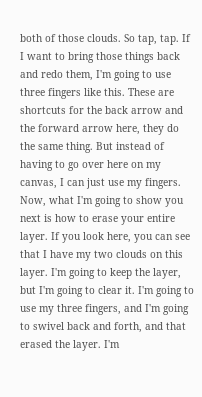both of those clouds. So tap, tap. If I want to bring those things back and redo them, I'm going to use three fingers like this. These are shortcuts for the back arrow and the forward arrow here, they do the same thing. But instead of having to go over here on my canvas, I can just use my fingers. Now, what I'm going to show you next is how to erase your entire layer. If you look here, you can see that I have my two clouds on this layer. I'm going to keep the layer, but I'm going to clear it. I'm going to use my three fingers, and I'm going to swivel back and forth, and that erased the layer. I'm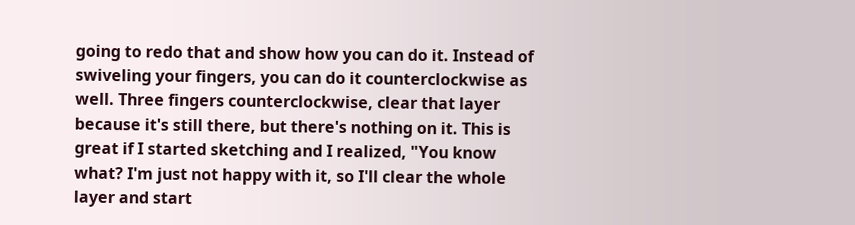going to redo that and show how you can do it. Instead of swiveling your fingers, you can do it counterclockwise as well. Three fingers counterclockwise, clear that layer because it's still there, but there's nothing on it. This is great if I started sketching and I realized, "You know what? I'm just not happy with it, so I'll clear the whole layer and start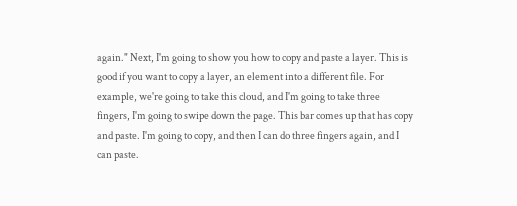again." Next, I'm going to show you how to copy and paste a layer. This is good if you want to copy a layer, an element into a different file. For example, we're going to take this cloud, and I'm going to take three fingers, I'm going to swipe down the page. This bar comes up that has copy and paste. I'm going to copy, and then I can do three fingers again, and I can paste.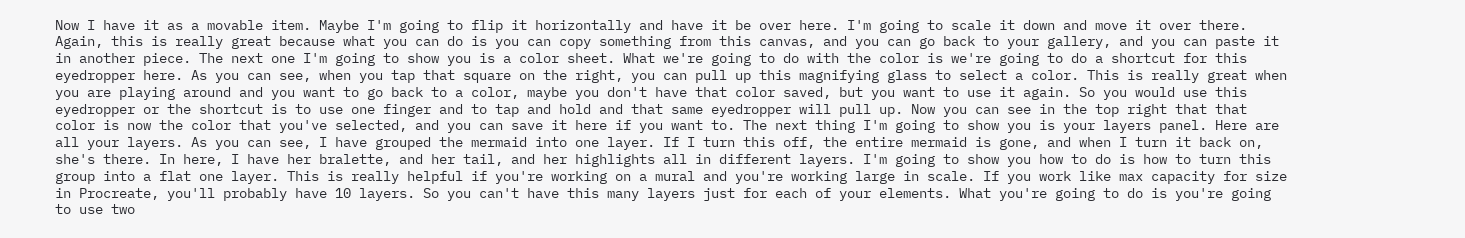Now I have it as a movable item. Maybe I'm going to flip it horizontally and have it be over here. I'm going to scale it down and move it over there. Again, this is really great because what you can do is you can copy something from this canvas, and you can go back to your gallery, and you can paste it in another piece. The next one I'm going to show you is a color sheet. What we're going to do with the color is we're going to do a shortcut for this eyedropper here. As you can see, when you tap that square on the right, you can pull up this magnifying glass to select a color. This is really great when you are playing around and you want to go back to a color, maybe you don't have that color saved, but you want to use it again. So you would use this eyedropper or the shortcut is to use one finger and to tap and hold and that same eyedropper will pull up. Now you can see in the top right that that color is now the color that you've selected, and you can save it here if you want to. The next thing I'm going to show you is your layers panel. Here are all your layers. As you can see, I have grouped the mermaid into one layer. If I turn this off, the entire mermaid is gone, and when I turn it back on, she's there. In here, I have her bralette, and her tail, and her highlights all in different layers. I'm going to show you how to do is how to turn this group into a flat one layer. This is really helpful if you're working on a mural and you're working large in scale. If you work like max capacity for size in Procreate, you'll probably have 10 layers. So you can't have this many layers just for each of your elements. What you're going to do is you're going to use two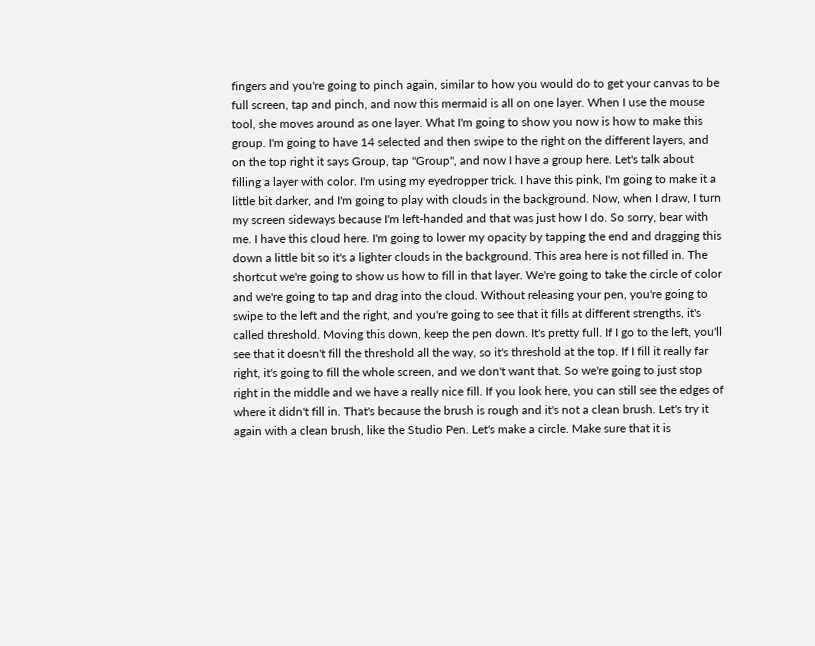fingers and you're going to pinch again, similar to how you would do to get your canvas to be full screen, tap and pinch, and now this mermaid is all on one layer. When I use the mouse tool, she moves around as one layer. What I'm going to show you now is how to make this group. I'm going to have 14 selected and then swipe to the right on the different layers, and on the top right it says Group, tap "Group", and now I have a group here. Let's talk about filling a layer with color. I'm using my eyedropper trick. I have this pink, I'm going to make it a little bit darker, and I'm going to play with clouds in the background. Now, when I draw, I turn my screen sideways because I'm left-handed and that was just how I do. So sorry, bear with me. I have this cloud here. I'm going to lower my opacity by tapping the end and dragging this down a little bit so it's a lighter clouds in the background. This area here is not filled in. The shortcut we're going to show us how to fill in that layer. We're going to take the circle of color and we're going to tap and drag into the cloud. Without releasing your pen, you're going to swipe to the left and the right, and you're going to see that it fills at different strengths, it's called threshold. Moving this down, keep the pen down. It's pretty full. If I go to the left, you'll see that it doesn't fill the threshold all the way, so it's threshold at the top. If I fill it really far right, it's going to fill the whole screen, and we don't want that. So we're going to just stop right in the middle and we have a really nice fill. If you look here, you can still see the edges of where it didn't fill in. That's because the brush is rough and it's not a clean brush. Let's try it again with a clean brush, like the Studio Pen. Let's make a circle. Make sure that it is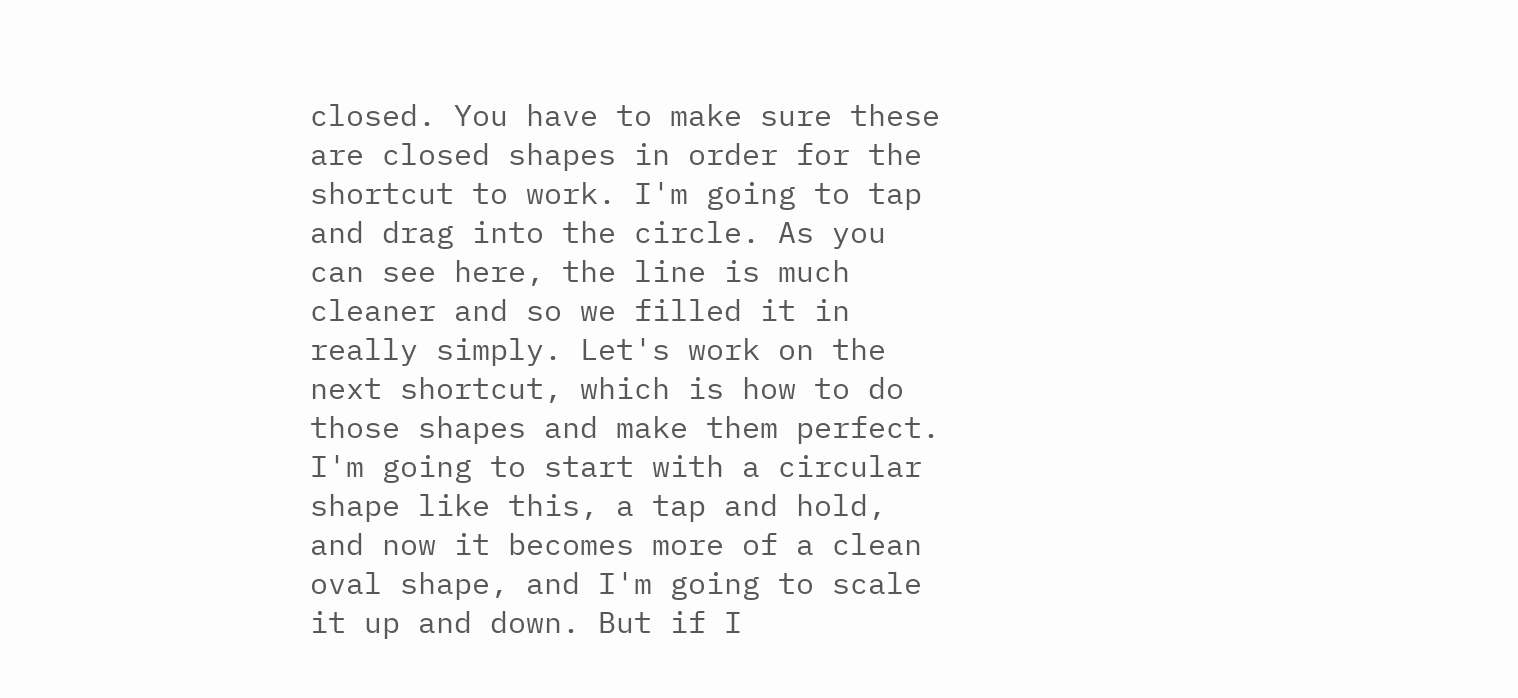closed. You have to make sure these are closed shapes in order for the shortcut to work. I'm going to tap and drag into the circle. As you can see here, the line is much cleaner and so we filled it in really simply. Let's work on the next shortcut, which is how to do those shapes and make them perfect. I'm going to start with a circular shape like this, a tap and hold, and now it becomes more of a clean oval shape, and I'm going to scale it up and down. But if I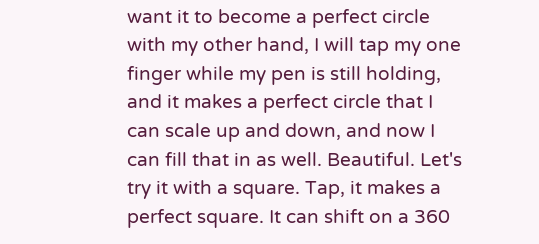want it to become a perfect circle with my other hand, I will tap my one finger while my pen is still holding, and it makes a perfect circle that I can scale up and down, and now I can fill that in as well. Beautiful. Let's try it with a square. Tap, it makes a perfect square. It can shift on a 360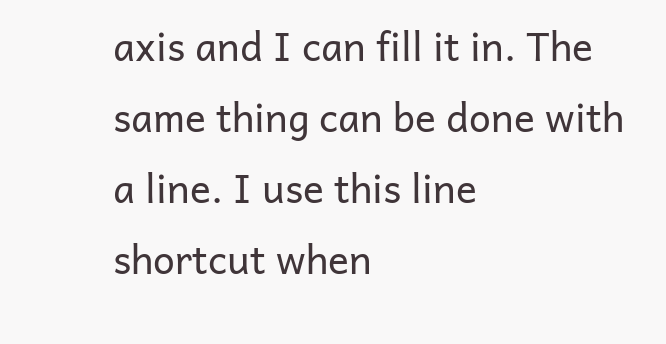axis and I can fill it in. The same thing can be done with a line. I use this line shortcut when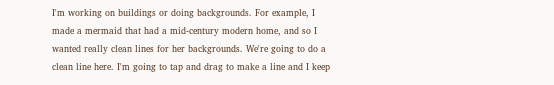I'm working on buildings or doing backgrounds. For example, I made a mermaid that had a mid-century modern home, and so I wanted really clean lines for her backgrounds. We're going to do a clean line here. I'm going to tap and drag to make a line and I keep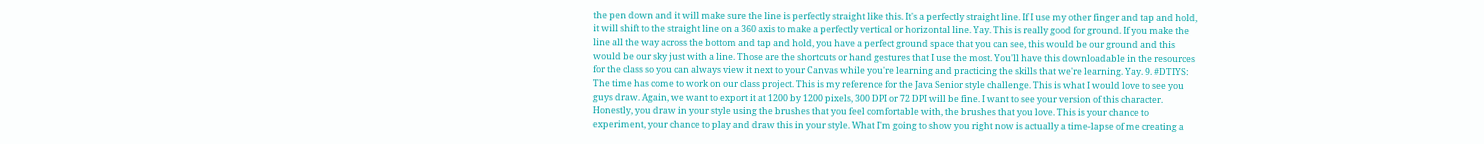the pen down and it will make sure the line is perfectly straight like this. It's a perfectly straight line. If I use my other finger and tap and hold, it will shift to the straight line on a 360 axis to make a perfectly vertical or horizontal line. Yay. This is really good for ground. If you make the line all the way across the bottom and tap and hold, you have a perfect ground space that you can see, this would be our ground and this would be our sky just with a line. Those are the shortcuts or hand gestures that I use the most. You'll have this downloadable in the resources for the class so you can always view it next to your Canvas while you're learning and practicing the skills that we're learning. Yay. 9. #DTIYS: The time has come to work on our class project. This is my reference for the Java Senior style challenge. This is what I would love to see you guys draw. Again, we want to export it at 1200 by 1200 pixels, 300 DPI or 72 DPI will be fine. I want to see your version of this character. Honestly, you draw in your style using the brushes that you feel comfortable with, the brushes that you love. This is your chance to experiment, your chance to play and draw this in your style. What I'm going to show you right now is actually a time-lapse of me creating a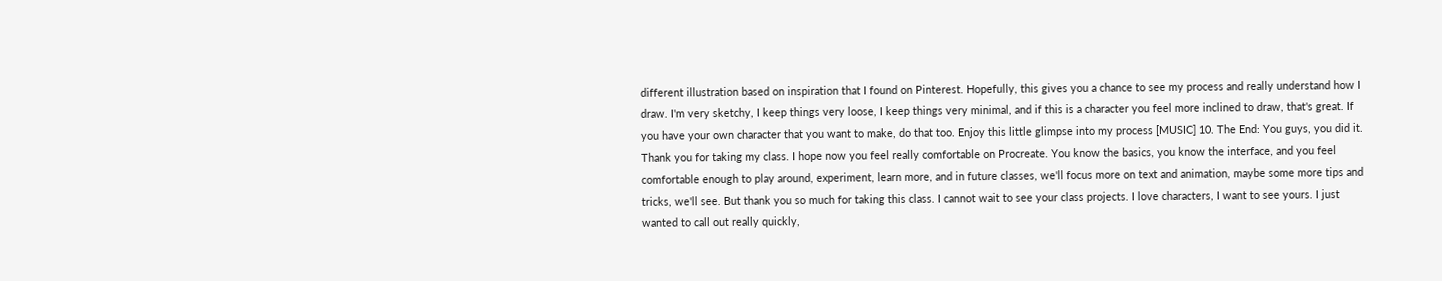different illustration based on inspiration that I found on Pinterest. Hopefully, this gives you a chance to see my process and really understand how I draw. I'm very sketchy, I keep things very loose, I keep things very minimal, and if this is a character you feel more inclined to draw, that's great. If you have your own character that you want to make, do that too. Enjoy this little glimpse into my process [MUSIC] 10. The End: You guys, you did it. Thank you for taking my class. I hope now you feel really comfortable on Procreate. You know the basics, you know the interface, and you feel comfortable enough to play around, experiment, learn more, and in future classes, we'll focus more on text and animation, maybe some more tips and tricks, we'll see. But thank you so much for taking this class. I cannot wait to see your class projects. I love characters, I want to see yours. I just wanted to call out really quickly,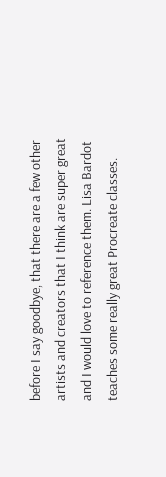before I say goodbye, that there are a few other artists and creators that I think are super great and I would love to reference them. Lisa Bardot teaches some really great Procreate classes.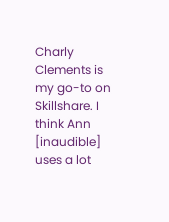Charly Clements is my go-to on Skillshare. I think Ann [inaudible] uses a lot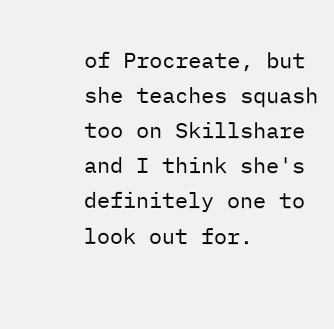of Procreate, but she teaches squash too on Skillshare and I think she's definitely one to look out for.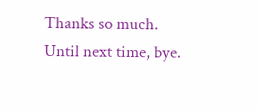Thanks so much. Until next time, bye.